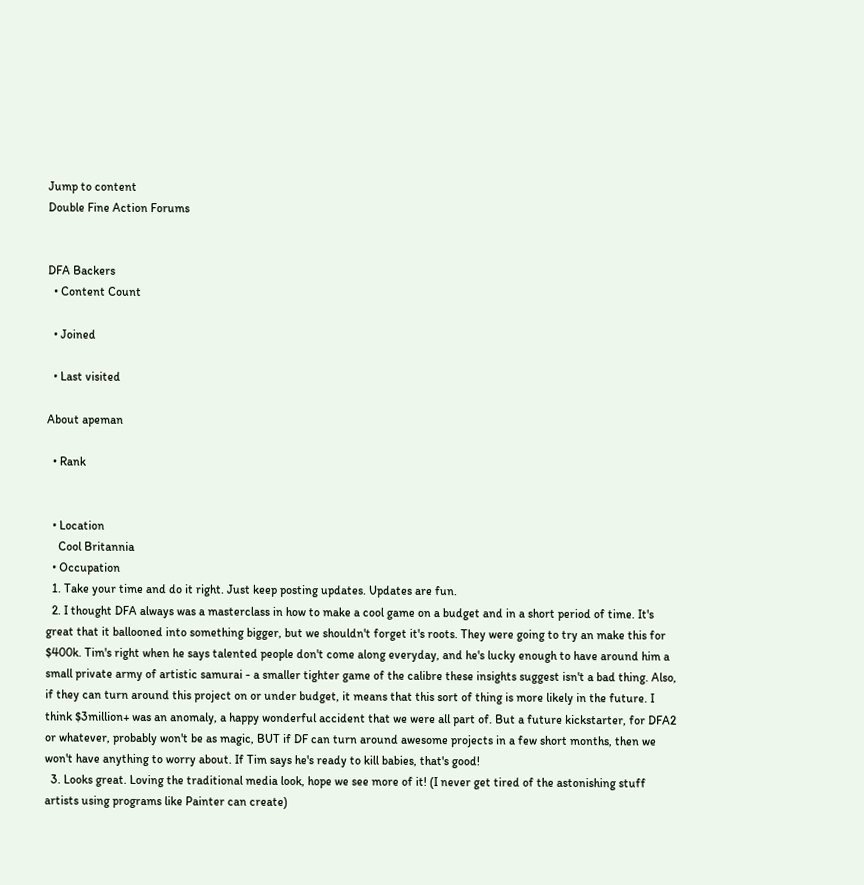Jump to content
Double Fine Action Forums


DFA Backers
  • Content Count

  • Joined

  • Last visited

About apeman

  • Rank


  • Location
    Cool Britannia
  • Occupation
  1. Take your time and do it right. Just keep posting updates. Updates are fun.
  2. I thought DFA always was a masterclass in how to make a cool game on a budget and in a short period of time. It's great that it ballooned into something bigger, but we shouldn't forget it's roots. They were going to try an make this for $400k. Tim's right when he says talented people don't come along everyday, and he's lucky enough to have around him a small private army of artistic samurai - a smaller tighter game of the calibre these insights suggest isn't a bad thing. Also, if they can turn around this project on or under budget, it means that this sort of thing is more likely in the future. I think $3million+ was an anomaly, a happy wonderful accident that we were all part of. But a future kickstarter, for DFA2 or whatever, probably won't be as magic, BUT if DF can turn around awesome projects in a few short months, then we won't have anything to worry about. If Tim says he's ready to kill babies, that's good!
  3. Looks great. Loving the traditional media look, hope we see more of it! (I never get tired of the astonishing stuff artists using programs like Painter can create)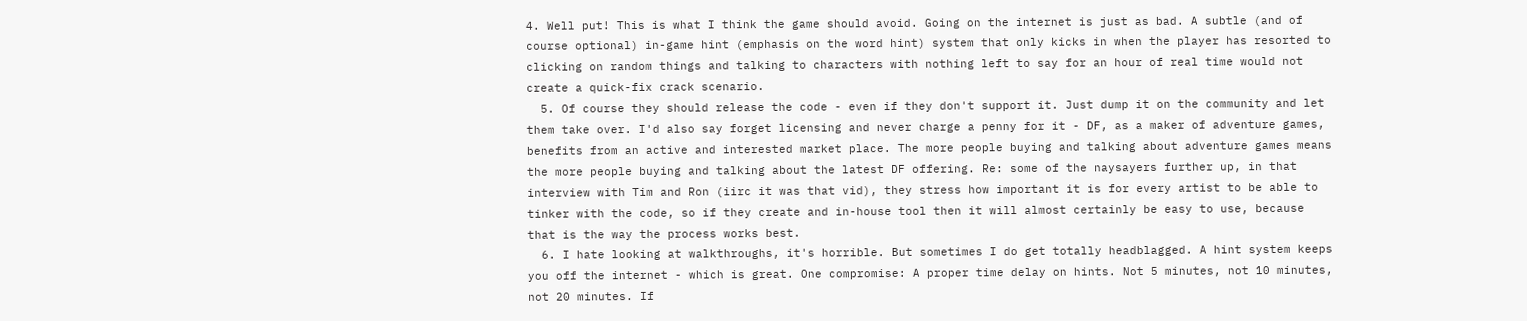4. Well put! This is what I think the game should avoid. Going on the internet is just as bad. A subtle (and of course optional) in-game hint (emphasis on the word hint) system that only kicks in when the player has resorted to clicking on random things and talking to characters with nothing left to say for an hour of real time would not create a quick-fix crack scenario.
  5. Of course they should release the code - even if they don't support it. Just dump it on the community and let them take over. I'd also say forget licensing and never charge a penny for it - DF, as a maker of adventure games, benefits from an active and interested market place. The more people buying and talking about adventure games means the more people buying and talking about the latest DF offering. Re: some of the naysayers further up, in that interview with Tim and Ron (iirc it was that vid), they stress how important it is for every artist to be able to tinker with the code, so if they create and in-house tool then it will almost certainly be easy to use, because that is the way the process works best.
  6. I hate looking at walkthroughs, it's horrible. But sometimes I do get totally headblagged. A hint system keeps you off the internet - which is great. One compromise: A proper time delay on hints. Not 5 minutes, not 10 minutes, not 20 minutes. If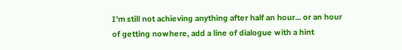I'm still not achieving anything after half an hour... or an hour of getting nowhere, add a line of dialogue with a hint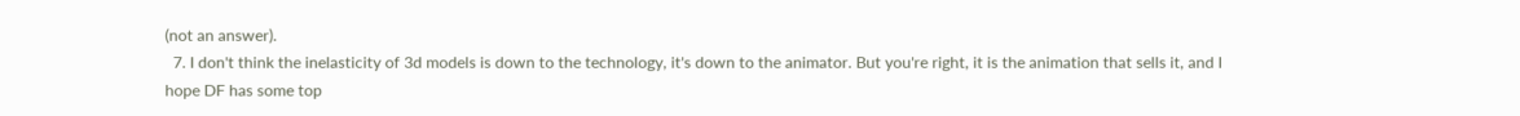(not an answer).
  7. I don't think the inelasticity of 3d models is down to the technology, it's down to the animator. But you're right, it is the animation that sells it, and I hope DF has some top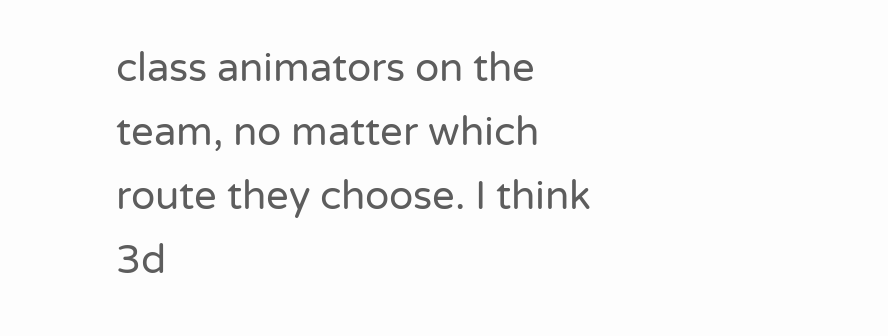class animators on the team, no matter which route they choose. I think 3d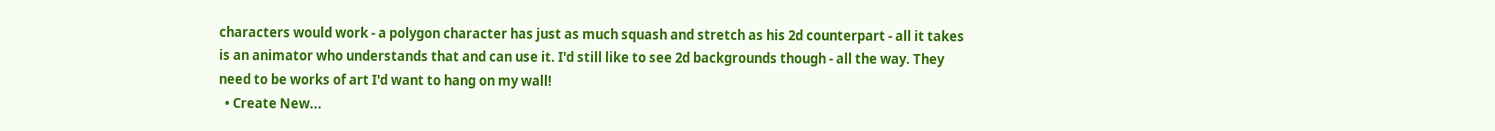characters would work - a polygon character has just as much squash and stretch as his 2d counterpart - all it takes is an animator who understands that and can use it. I'd still like to see 2d backgrounds though - all the way. They need to be works of art I'd want to hang on my wall!
  • Create New...